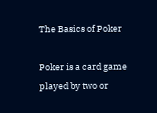The Basics of Poker

Poker is a card game played by two or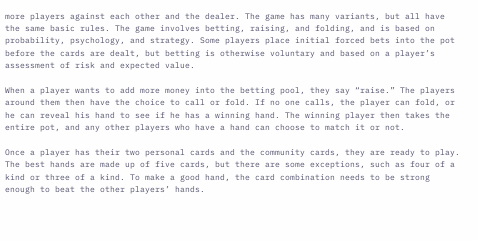more players against each other and the dealer. The game has many variants, but all have the same basic rules. The game involves betting, raising, and folding, and is based on probability, psychology, and strategy. Some players place initial forced bets into the pot before the cards are dealt, but betting is otherwise voluntary and based on a player’s assessment of risk and expected value.

When a player wants to add more money into the betting pool, they say “raise.” The players around them then have the choice to call or fold. If no one calls, the player can fold, or he can reveal his hand to see if he has a winning hand. The winning player then takes the entire pot, and any other players who have a hand can choose to match it or not.

Once a player has their two personal cards and the community cards, they are ready to play. The best hands are made up of five cards, but there are some exceptions, such as four of a kind or three of a kind. To make a good hand, the card combination needs to be strong enough to beat the other players’ hands.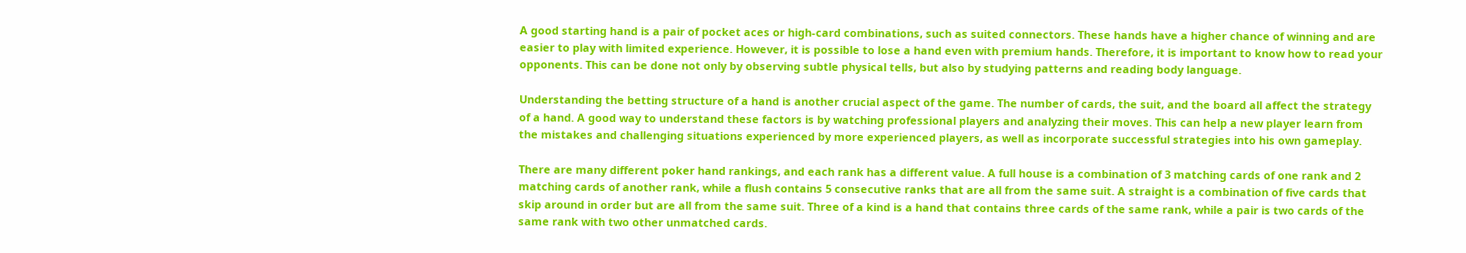A good starting hand is a pair of pocket aces or high-card combinations, such as suited connectors. These hands have a higher chance of winning and are easier to play with limited experience. However, it is possible to lose a hand even with premium hands. Therefore, it is important to know how to read your opponents. This can be done not only by observing subtle physical tells, but also by studying patterns and reading body language.

Understanding the betting structure of a hand is another crucial aspect of the game. The number of cards, the suit, and the board all affect the strategy of a hand. A good way to understand these factors is by watching professional players and analyzing their moves. This can help a new player learn from the mistakes and challenging situations experienced by more experienced players, as well as incorporate successful strategies into his own gameplay.

There are many different poker hand rankings, and each rank has a different value. A full house is a combination of 3 matching cards of one rank and 2 matching cards of another rank, while a flush contains 5 consecutive ranks that are all from the same suit. A straight is a combination of five cards that skip around in order but are all from the same suit. Three of a kind is a hand that contains three cards of the same rank, while a pair is two cards of the same rank with two other unmatched cards.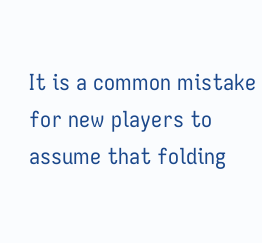It is a common mistake for new players to assume that folding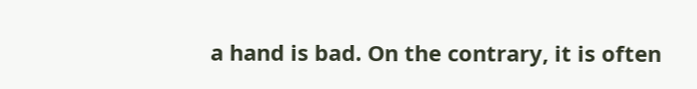a hand is bad. On the contrary, it is often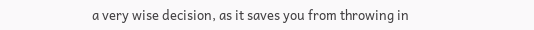a very wise decision, as it saves you from throwing in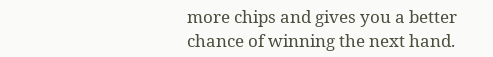more chips and gives you a better chance of winning the next hand.